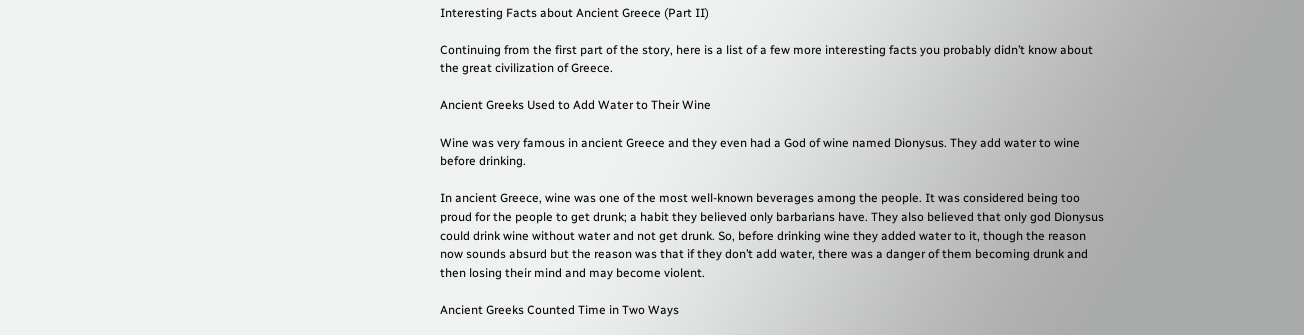Interesting Facts about Ancient Greece (Part II)

Continuing from the first part of the story, here is a list of a few more interesting facts you probably didn’t know about the great civilization of Greece.

Ancient Greeks Used to Add Water to Their Wine

Wine was very famous in ancient Greece and they even had a God of wine named Dionysus. They add water to wine before drinking.

In ancient Greece, wine was one of the most well-known beverages among the people. It was considered being too proud for the people to get drunk; a habit they believed only barbarians have. They also believed that only god Dionysus could drink wine without water and not get drunk. So, before drinking wine they added water to it, though the reason now sounds absurd but the reason was that if they don’t add water, there was a danger of them becoming drunk and then losing their mind and may become violent.

Ancient Greeks Counted Time in Two Ways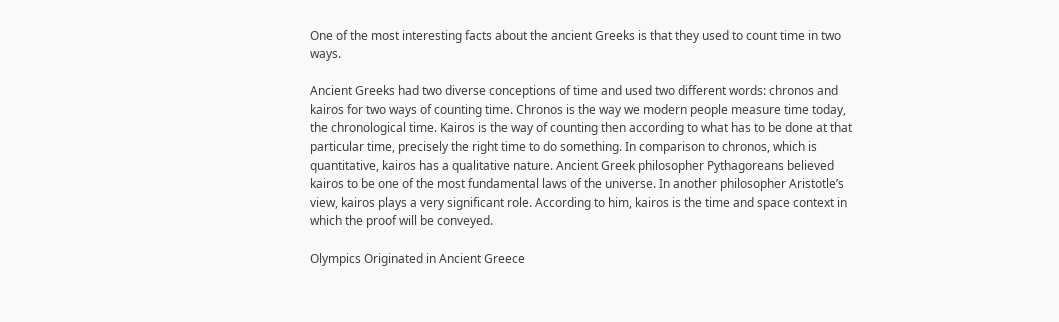One of the most interesting facts about the ancient Greeks is that they used to count time in two ways.

Ancient Greeks had two diverse conceptions of time and used two different words: chronos and kairos for two ways of counting time. Chronos is the way we modern people measure time today, the chronological time. Kairos is the way of counting then according to what has to be done at that particular time, precisely the right time to do something. In comparison to chronos, which is quantitative, kairos has a qualitative nature. Ancient Greek philosopher Pythagoreans believed kairos to be one of the most fundamental laws of the universe. In another philosopher Aristotle’s view, kairos plays a very significant role. According to him, kairos is the time and space context in which the proof will be conveyed.

Olympics Originated in Ancient Greece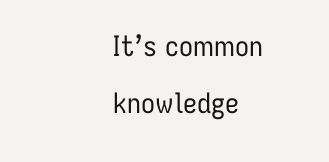It’s common knowledge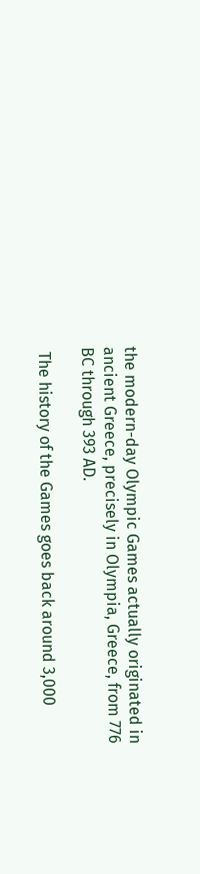the modern-day Olympic Games actually originated in ancient Greece, precisely in Olympia, Greece, from 776 BC through 393 AD.

 The history of the Games goes back around 3,000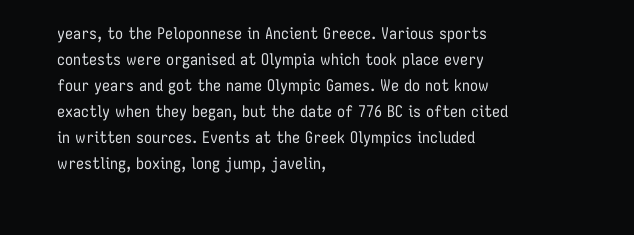years, to the Peloponnese in Ancient Greece. Various sports contests were organised at Olympia which took place every four years and got the name Olympic Games. We do not know exactly when they began, but the date of 776 BC is often cited in written sources. Events at the Greek Olympics included wrestling, boxing, long jump, javelin,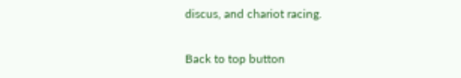discus, and chariot racing.

Back to top button